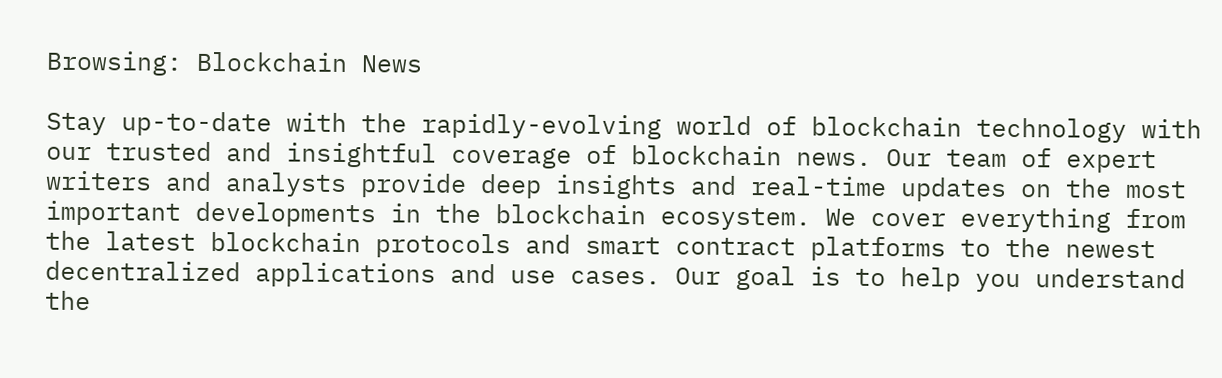Browsing: Blockchain News

Stay up-to-date with the rapidly-evolving world of blockchain technology with our trusted and insightful coverage of blockchain news. Our team of expert writers and analysts provide deep insights and real-time updates on the most important developments in the blockchain ecosystem. We cover everything from the latest blockchain protocols and smart contract platforms to the newest decentralized applications and use cases. Our goal is to help you understand the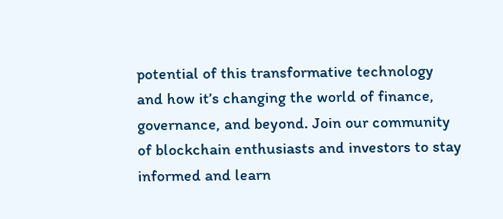potential of this transformative technology and how it’s changing the world of finance, governance, and beyond. Join our community of blockchain enthusiasts and investors to stay informed and learn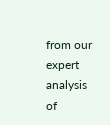from our expert analysis of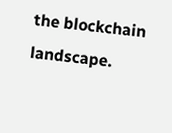the blockchain landscape.